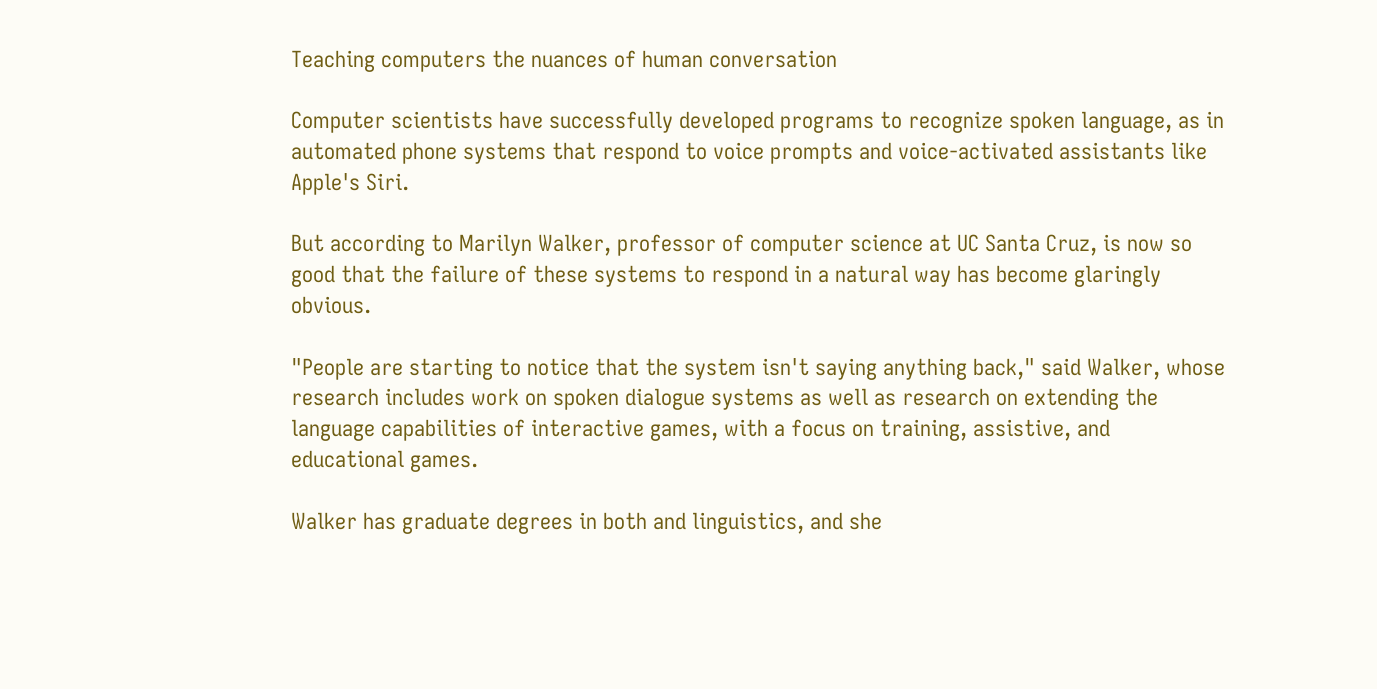Teaching computers the nuances of human conversation

Computer scientists have successfully developed programs to recognize spoken language, as in automated phone systems that respond to voice prompts and voice-activated assistants like Apple's Siri.

But according to Marilyn Walker, professor of computer science at UC Santa Cruz, is now so good that the failure of these systems to respond in a natural way has become glaringly obvious.

"People are starting to notice that the system isn't saying anything back," said Walker, whose research includes work on spoken dialogue systems as well as research on extending the language capabilities of interactive games, with a focus on training, assistive, and educational games.

Walker has graduate degrees in both and linguistics, and she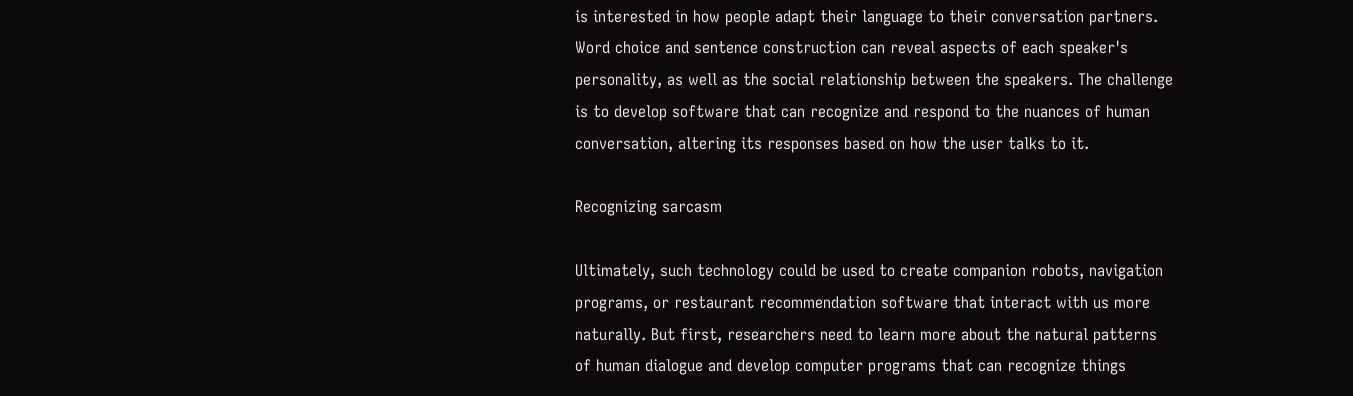is interested in how people adapt their language to their conversation partners. Word choice and sentence construction can reveal aspects of each speaker's personality, as well as the social relationship between the speakers. The challenge is to develop software that can recognize and respond to the nuances of human conversation, altering its responses based on how the user talks to it.

Recognizing sarcasm

Ultimately, such technology could be used to create companion robots, navigation programs, or restaurant recommendation software that interact with us more naturally. But first, researchers need to learn more about the natural patterns of human dialogue and develop computer programs that can recognize things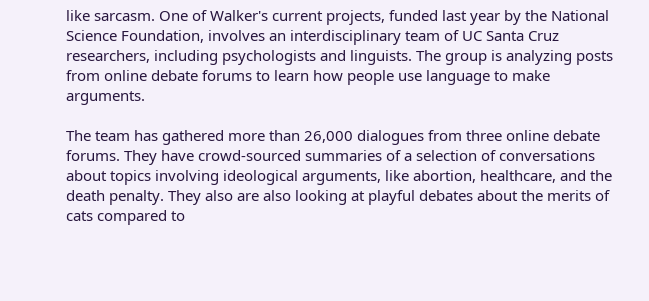like sarcasm. One of Walker's current projects, funded last year by the National Science Foundation, involves an interdisciplinary team of UC Santa Cruz researchers, including psychologists and linguists. The group is analyzing posts from online debate forums to learn how people use language to make arguments.

The team has gathered more than 26,000 dialogues from three online debate forums. They have crowd-sourced summaries of a selection of conversations about topics involving ideological arguments, like abortion, healthcare, and the death penalty. They also are also looking at playful debates about the merits of cats compared to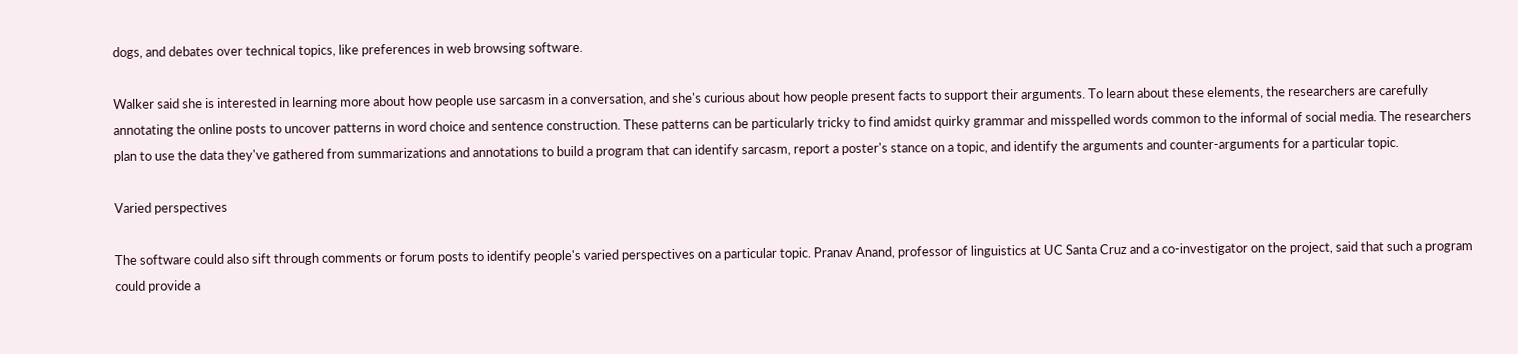dogs, and debates over technical topics, like preferences in web browsing software.

Walker said she is interested in learning more about how people use sarcasm in a conversation, and she's curious about how people present facts to support their arguments. To learn about these elements, the researchers are carefully annotating the online posts to uncover patterns in word choice and sentence construction. These patterns can be particularly tricky to find amidst quirky grammar and misspelled words common to the informal of social media. The researchers plan to use the data they've gathered from summarizations and annotations to build a program that can identify sarcasm, report a poster's stance on a topic, and identify the arguments and counter-arguments for a particular topic.

Varied perspectives

The software could also sift through comments or forum posts to identify people's varied perspectives on a particular topic. Pranav Anand, professor of linguistics at UC Santa Cruz and a co-investigator on the project, said that such a program could provide a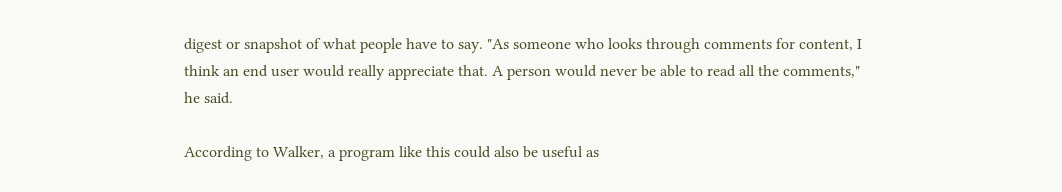digest or snapshot of what people have to say. "As someone who looks through comments for content, I think an end user would really appreciate that. A person would never be able to read all the comments," he said.

According to Walker, a program like this could also be useful as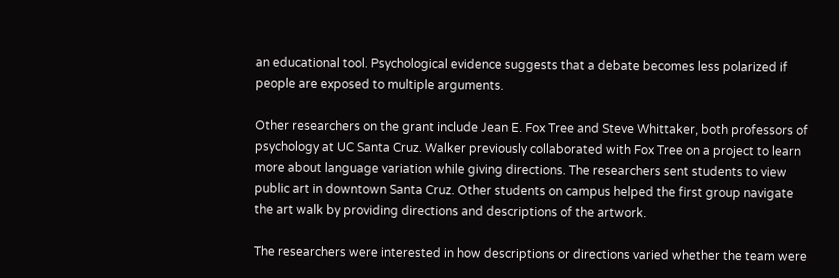an educational tool. Psychological evidence suggests that a debate becomes less polarized if people are exposed to multiple arguments.

Other researchers on the grant include Jean E. Fox Tree and Steve Whittaker, both professors of psychology at UC Santa Cruz. Walker previously collaborated with Fox Tree on a project to learn more about language variation while giving directions. The researchers sent students to view public art in downtown Santa Cruz. Other students on campus helped the first group navigate the art walk by providing directions and descriptions of the artwork.

The researchers were interested in how descriptions or directions varied whether the team were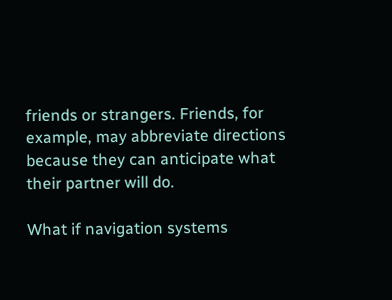friends or strangers. Friends, for example, may abbreviate directions because they can anticipate what their partner will do.

What if navigation systems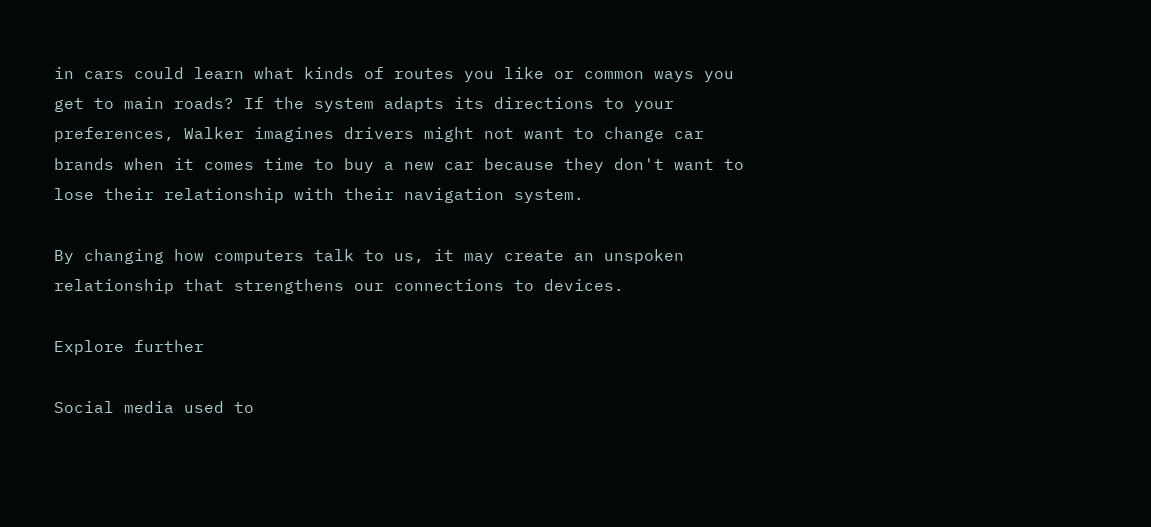in cars could learn what kinds of routes you like or common ways you get to main roads? If the system adapts its directions to your preferences, Walker imagines drivers might not want to change car brands when it comes time to buy a new car because they don't want to lose their relationship with their navigation system.

By changing how computers talk to us, it may create an unspoken relationship that strengthens our connections to devices.

Explore further

Social media used to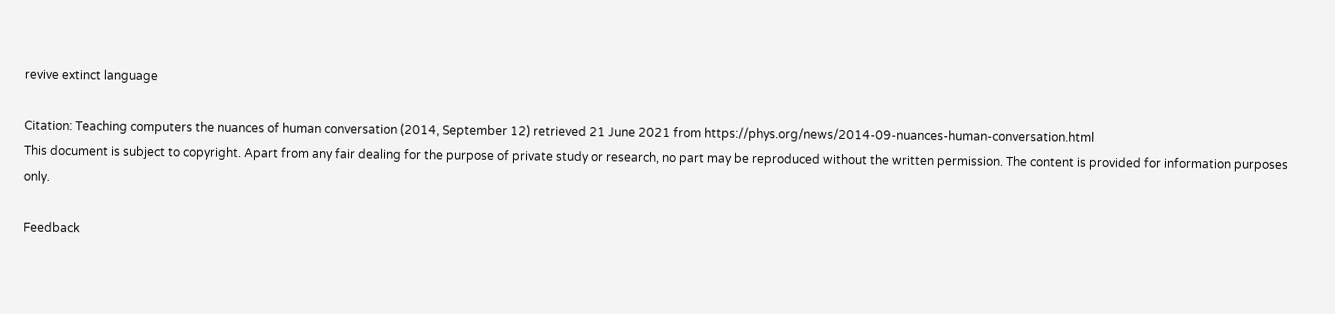revive extinct language

Citation: Teaching computers the nuances of human conversation (2014, September 12) retrieved 21 June 2021 from https://phys.org/news/2014-09-nuances-human-conversation.html
This document is subject to copyright. Apart from any fair dealing for the purpose of private study or research, no part may be reproduced without the written permission. The content is provided for information purposes only.

Feedback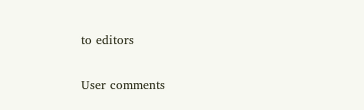to editors

User comments